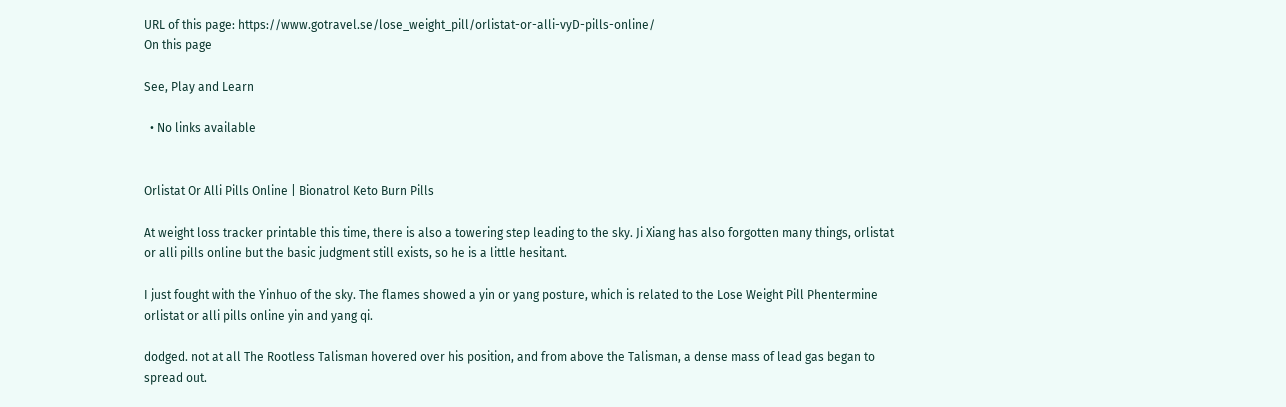URL of this page: https://www.gotravel.se/lose_weight_pill/orlistat-or-alli-vyD-pills-online/
On this page

See, Play and Learn

  • No links available


Orlistat Or Alli Pills Online | Bionatrol Keto Burn Pills

At weight loss tracker printable this time, there is also a towering step leading to the sky. Ji Xiang has also forgotten many things, orlistat or alli pills online but the basic judgment still exists, so he is a little hesitant.

I just fought with the Yinhuo of the sky. The flames showed a yin or yang posture, which is related to the Lose Weight Pill Phentermine orlistat or alli pills online yin and yang qi.

dodged. not at all The Rootless Talisman hovered over his position, and from above the Talisman, a dense mass of lead gas began to spread out.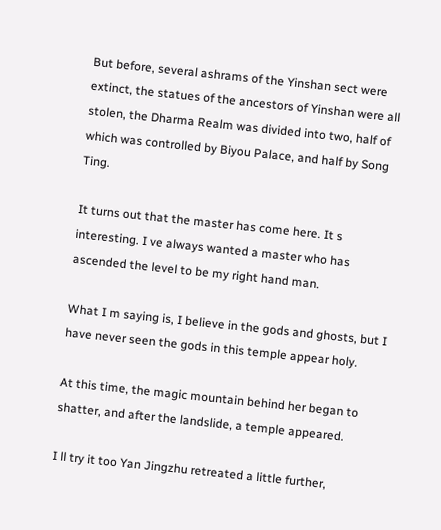But before, several ashrams of the Yinshan sect were extinct, the statues of the ancestors of Yinshan were all stolen, the Dharma Realm was divided into two, half of which was controlled by Biyou Palace, and half by Song Ting.

It turns out that the master has come here. It s interesting. I ve always wanted a master who has ascended the level to be my right hand man.

What I m saying is, I believe in the gods and ghosts, but I have never seen the gods in this temple appear holy.

At this time, the magic mountain behind her began to shatter, and after the landslide, a temple appeared.

I ll try it too Yan Jingzhu retreated a little further,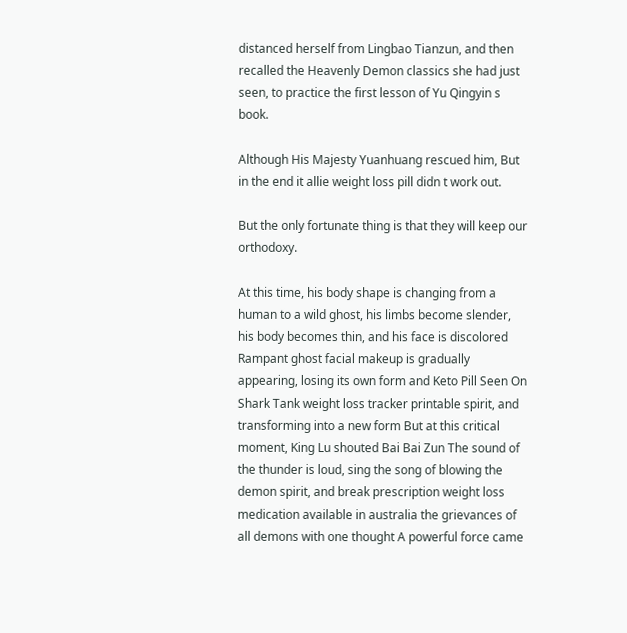distanced herself from Lingbao Tianzun, and then recalled the Heavenly Demon classics she had just seen, to practice the first lesson of Yu Qingyin s book.

Although His Majesty Yuanhuang rescued him, But in the end it allie weight loss pill didn t work out.

But the only fortunate thing is that they will keep our orthodoxy.

At this time, his body shape is changing from a human to a wild ghost, his limbs become slender, his body becomes thin, and his face is discolored Rampant ghost facial makeup is gradually appearing, losing its own form and Keto Pill Seen On Shark Tank weight loss tracker printable spirit, and transforming into a new form But at this critical moment, King Lu shouted Bai Bai Zun The sound of the thunder is loud, sing the song of blowing the demon spirit, and break prescription weight loss medication available in australia the grievances of all demons with one thought A powerful force came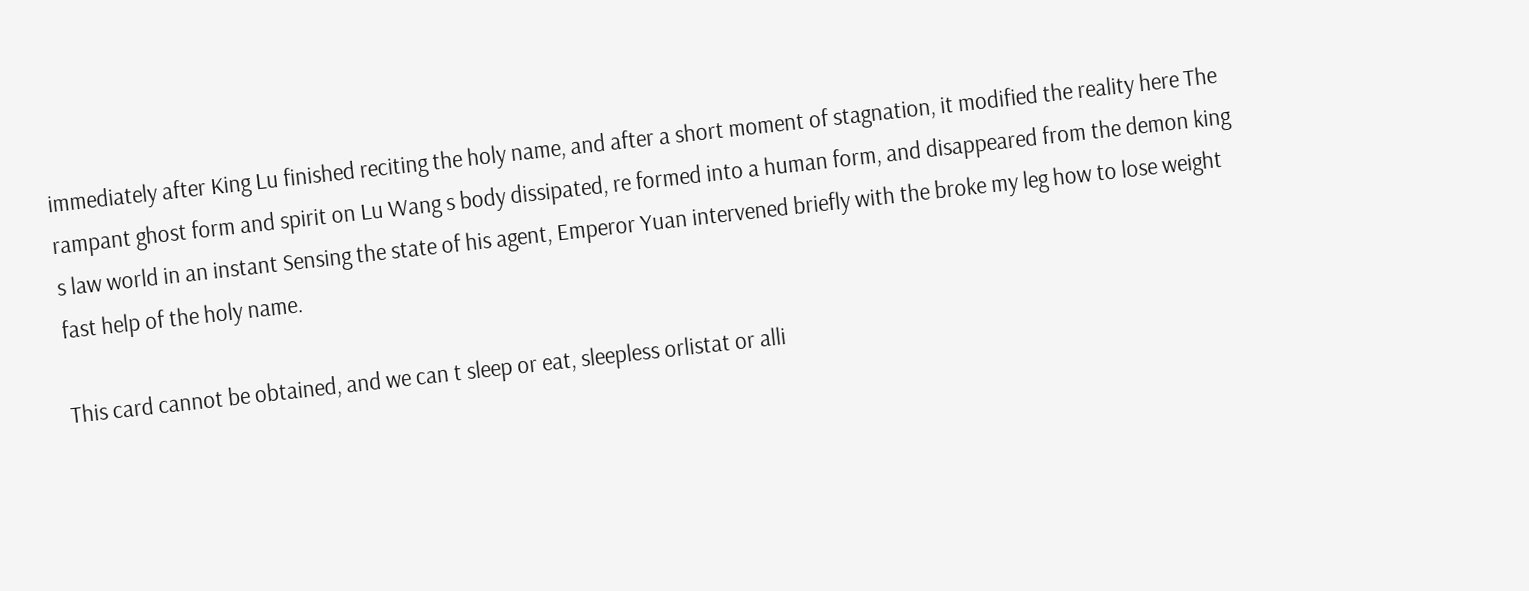immediately after King Lu finished reciting the holy name, and after a short moment of stagnation, it modified the reality here The rampant ghost form and spirit on Lu Wang s body dissipated, re formed into a human form, and disappeared from the demon king s law world in an instant Sensing the state of his agent, Emperor Yuan intervened briefly with the broke my leg how to lose weight fast help of the holy name.

This card cannot be obtained, and we can t sleep or eat, sleepless orlistat or alli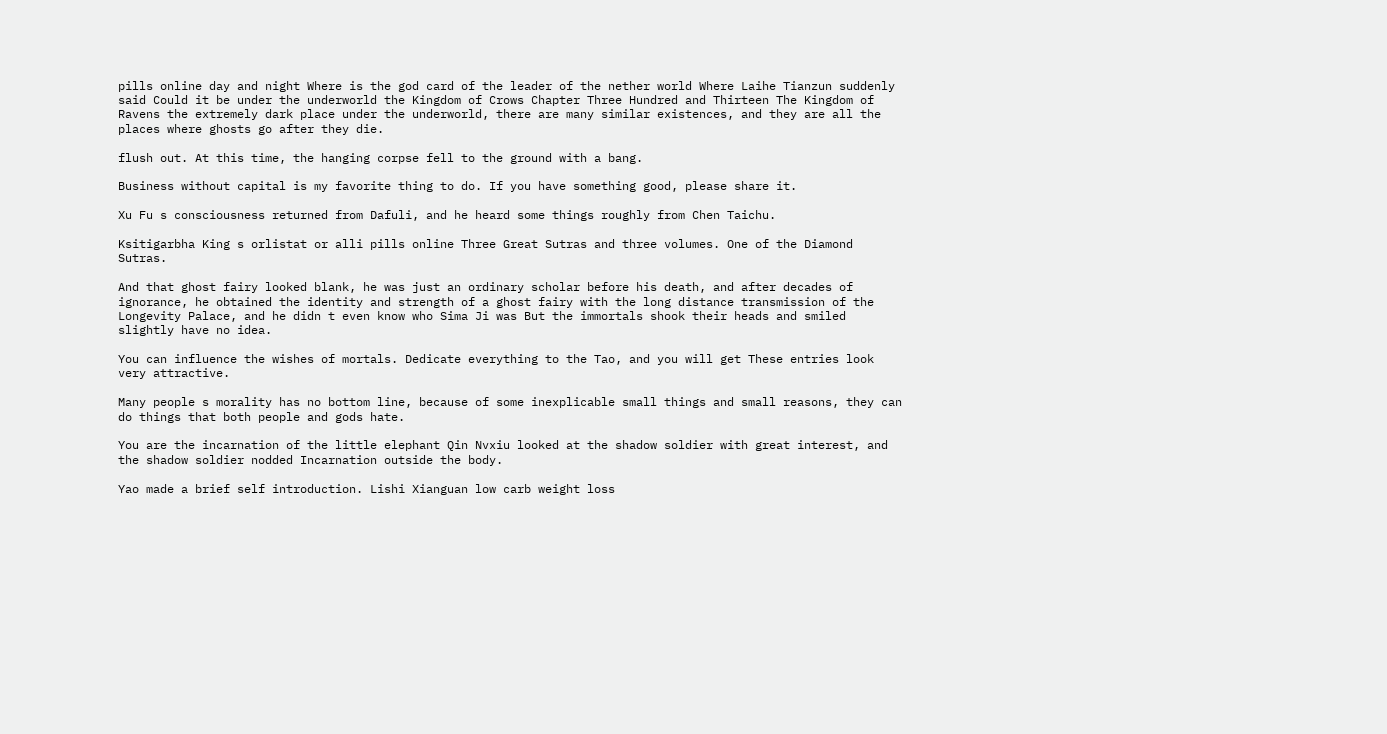pills online day and night Where is the god card of the leader of the nether world Where Laihe Tianzun suddenly said Could it be under the underworld the Kingdom of Crows Chapter Three Hundred and Thirteen The Kingdom of Ravens the extremely dark place under the underworld, there are many similar existences, and they are all the places where ghosts go after they die.

flush out. At this time, the hanging corpse fell to the ground with a bang.

Business without capital is my favorite thing to do. If you have something good, please share it.

Xu Fu s consciousness returned from Dafuli, and he heard some things roughly from Chen Taichu.

Ksitigarbha King s orlistat or alli pills online Three Great Sutras and three volumes. One of the Diamond Sutras.

And that ghost fairy looked blank, he was just an ordinary scholar before his death, and after decades of ignorance, he obtained the identity and strength of a ghost fairy with the long distance transmission of the Longevity Palace, and he didn t even know who Sima Ji was But the immortals shook their heads and smiled slightly have no idea.

You can influence the wishes of mortals. Dedicate everything to the Tao, and you will get These entries look very attractive.

Many people s morality has no bottom line, because of some inexplicable small things and small reasons, they can do things that both people and gods hate.

You are the incarnation of the little elephant Qin Nvxiu looked at the shadow soldier with great interest, and the shadow soldier nodded Incarnation outside the body.

Yao made a brief self introduction. Lishi Xianguan low carb weight loss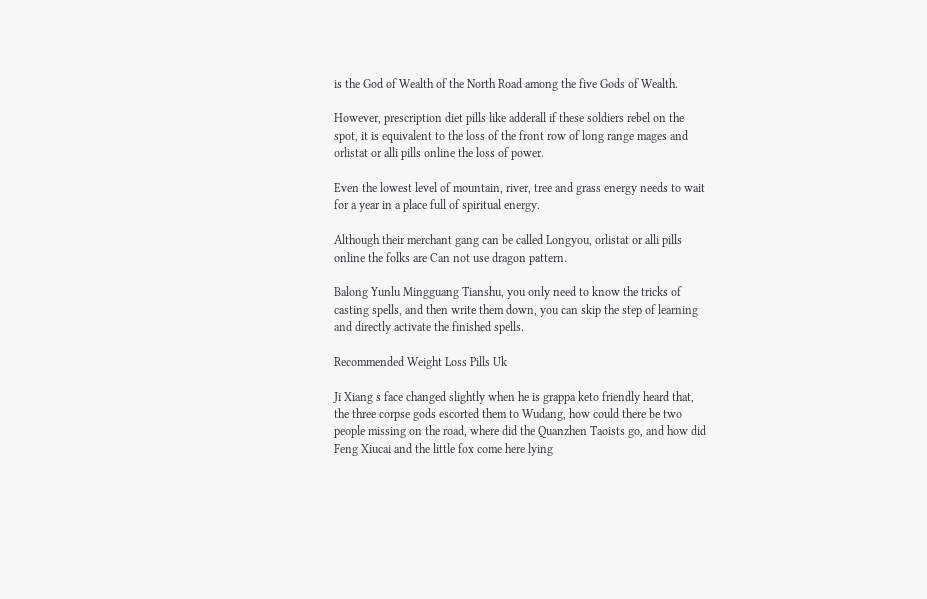is the God of Wealth of the North Road among the five Gods of Wealth.

However, prescription diet pills like adderall if these soldiers rebel on the spot, it is equivalent to the loss of the front row of long range mages and orlistat or alli pills online the loss of power.

Even the lowest level of mountain, river, tree and grass energy needs to wait for a year in a place full of spiritual energy.

Although their merchant gang can be called Longyou, orlistat or alli pills online the folks are Can not use dragon pattern.

Balong Yunlu Mingguang Tianshu, you only need to know the tricks of casting spells, and then write them down, you can skip the step of learning and directly activate the finished spells.

Recommended Weight Loss Pills Uk

Ji Xiang s face changed slightly when he is grappa keto friendly heard that, the three corpse gods escorted them to Wudang, how could there be two people missing on the road, where did the Quanzhen Taoists go, and how did Feng Xiucai and the little fox come here lying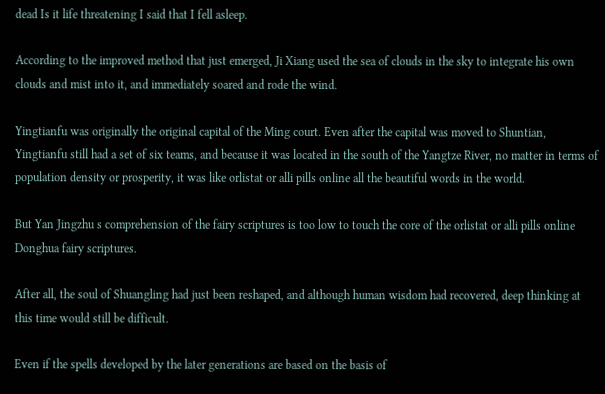dead Is it life threatening I said that I fell asleep.

According to the improved method that just emerged, Ji Xiang used the sea of clouds in the sky to integrate his own clouds and mist into it, and immediately soared and rode the wind.

Yingtianfu was originally the original capital of the Ming court. Even after the capital was moved to Shuntian, Yingtianfu still had a set of six teams, and because it was located in the south of the Yangtze River, no matter in terms of population density or prosperity, it was like orlistat or alli pills online all the beautiful words in the world.

But Yan Jingzhu s comprehension of the fairy scriptures is too low to touch the core of the orlistat or alli pills online Donghua fairy scriptures.

After all, the soul of Shuangling had just been reshaped, and although human wisdom had recovered, deep thinking at this time would still be difficult.

Even if the spells developed by the later generations are based on the basis of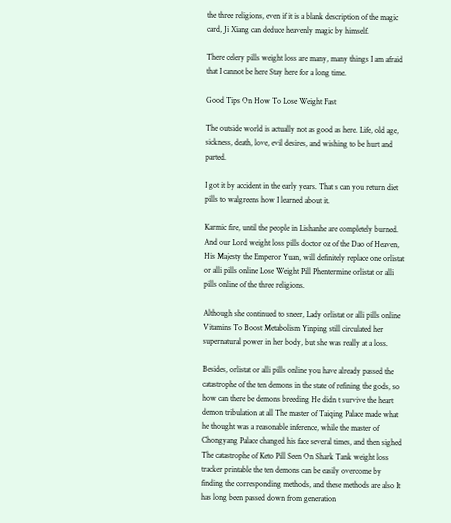the three religions, even if it is a blank description of the magic card, Ji Xiang can deduce heavenly magic by himself.

There celery pills weight loss are many, many things I am afraid that I cannot be here Stay here for a long time.

Good Tips On How To Lose Weight Fast

The outside world is actually not as good as here. Life, old age, sickness, death, love, evil desires, and wishing to be hurt and parted.

I got it by accident in the early years. That s can you return diet pills to walgreens how I learned about it.

Karmic fire, until the people in Lishanhe are completely burned. And our Lord weight loss pills doctor oz of the Dao of Heaven, His Majesty the Emperor Yuan, will definitely replace one orlistat or alli pills online Lose Weight Pill Phentermine orlistat or alli pills online of the three religions.

Although she continued to sneer, Lady orlistat or alli pills online Vitamins To Boost Metabolism Yinping still circulated her supernatural power in her body, but she was really at a loss.

Besides, orlistat or alli pills online you have already passed the catastrophe of the ten demons in the state of refining the gods, so how can there be demons breeding He didn t survive the heart demon tribulation at all The master of Taiqing Palace made what he thought was a reasonable inference, while the master of Chongyang Palace changed his face several times, and then sighed The catastrophe of Keto Pill Seen On Shark Tank weight loss tracker printable the ten demons can be easily overcome by finding the corresponding methods, and these methods are also It has long been passed down from generation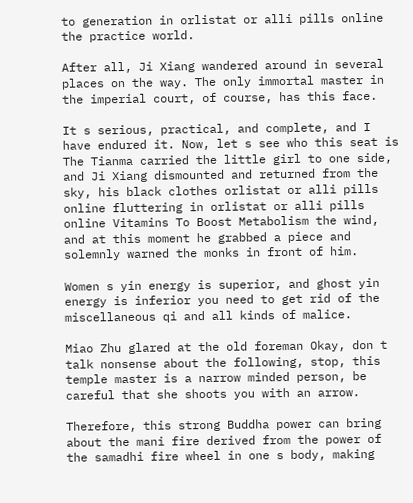to generation in orlistat or alli pills online the practice world.

After all, Ji Xiang wandered around in several places on the way. The only immortal master in the imperial court, of course, has this face.

It s serious, practical, and complete, and I have endured it. Now, let s see who this seat is The Tianma carried the little girl to one side, and Ji Xiang dismounted and returned from the sky, his black clothes orlistat or alli pills online fluttering in orlistat or alli pills online Vitamins To Boost Metabolism the wind, and at this moment he grabbed a piece and solemnly warned the monks in front of him.

Women s yin energy is superior, and ghost yin energy is inferior you need to get rid of the miscellaneous qi and all kinds of malice.

Miao Zhu glared at the old foreman Okay, don t talk nonsense about the following, stop, this temple master is a narrow minded person, be careful that she shoots you with an arrow.

Therefore, this strong Buddha power can bring about the mani fire derived from the power of the samadhi fire wheel in one s body, making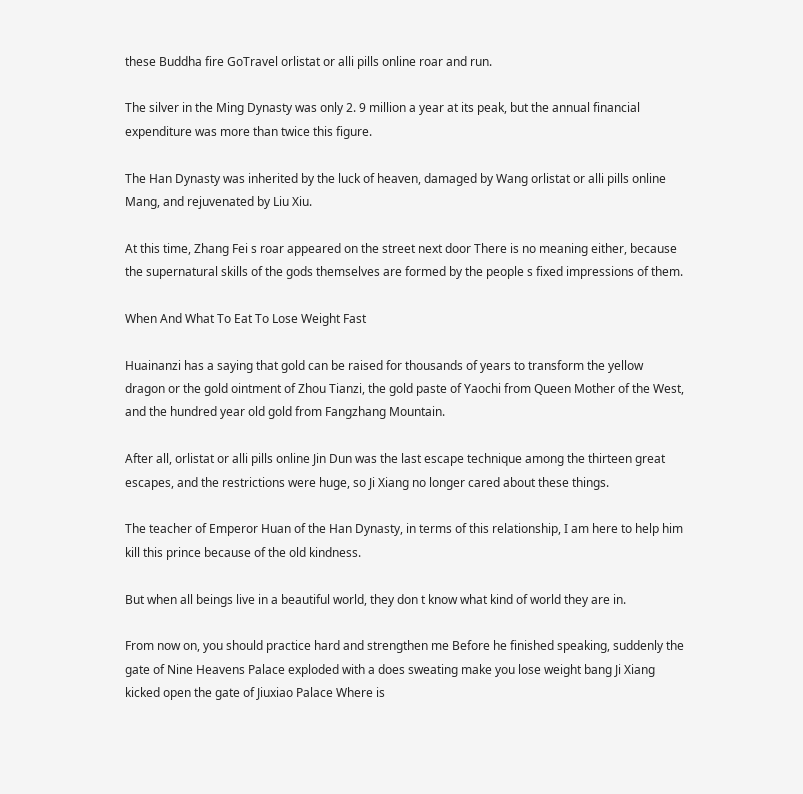these Buddha fire GoTravel orlistat or alli pills online roar and run.

The silver in the Ming Dynasty was only 2. 9 million a year at its peak, but the annual financial expenditure was more than twice this figure.

The Han Dynasty was inherited by the luck of heaven, damaged by Wang orlistat or alli pills online Mang, and rejuvenated by Liu Xiu.

At this time, Zhang Fei s roar appeared on the street next door There is no meaning either, because the supernatural skills of the gods themselves are formed by the people s fixed impressions of them.

When And What To Eat To Lose Weight Fast

Huainanzi has a saying that gold can be raised for thousands of years to transform the yellow dragon or the gold ointment of Zhou Tianzi, the gold paste of Yaochi from Queen Mother of the West, and the hundred year old gold from Fangzhang Mountain.

After all, orlistat or alli pills online Jin Dun was the last escape technique among the thirteen great escapes, and the restrictions were huge, so Ji Xiang no longer cared about these things.

The teacher of Emperor Huan of the Han Dynasty, in terms of this relationship, I am here to help him kill this prince because of the old kindness.

But when all beings live in a beautiful world, they don t know what kind of world they are in.

From now on, you should practice hard and strengthen me Before he finished speaking, suddenly the gate of Nine Heavens Palace exploded with a does sweating make you lose weight bang Ji Xiang kicked open the gate of Jiuxiao Palace Where is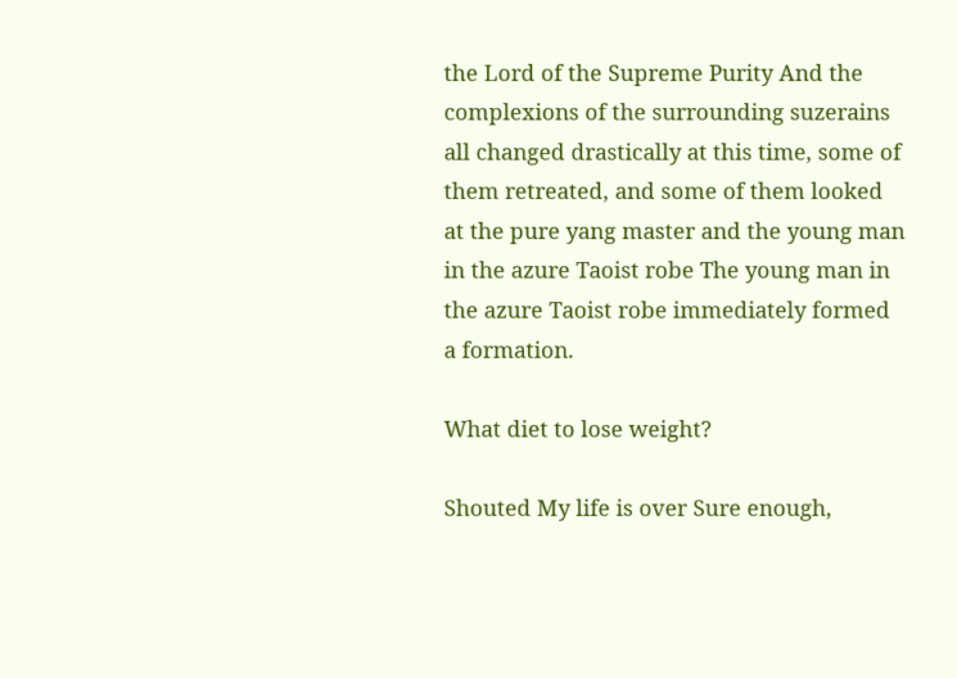the Lord of the Supreme Purity And the complexions of the surrounding suzerains all changed drastically at this time, some of them retreated, and some of them looked at the pure yang master and the young man in the azure Taoist robe The young man in the azure Taoist robe immediately formed a formation.

What diet to lose weight?

Shouted My life is over Sure enough,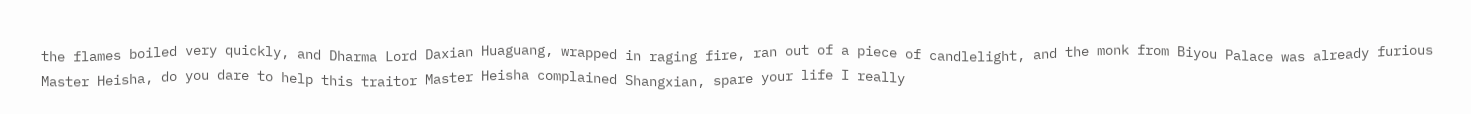the flames boiled very quickly, and Dharma Lord Daxian Huaguang, wrapped in raging fire, ran out of a piece of candlelight, and the monk from Biyou Palace was already furious Master Heisha, do you dare to help this traitor Master Heisha complained Shangxian, spare your life I really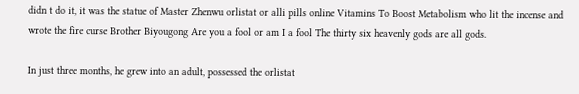didn t do it, it was the statue of Master Zhenwu orlistat or alli pills online Vitamins To Boost Metabolism who lit the incense and wrote the fire curse Brother Biyougong Are you a fool or am I a fool The thirty six heavenly gods are all gods.

In just three months, he grew into an adult, possessed the orlistat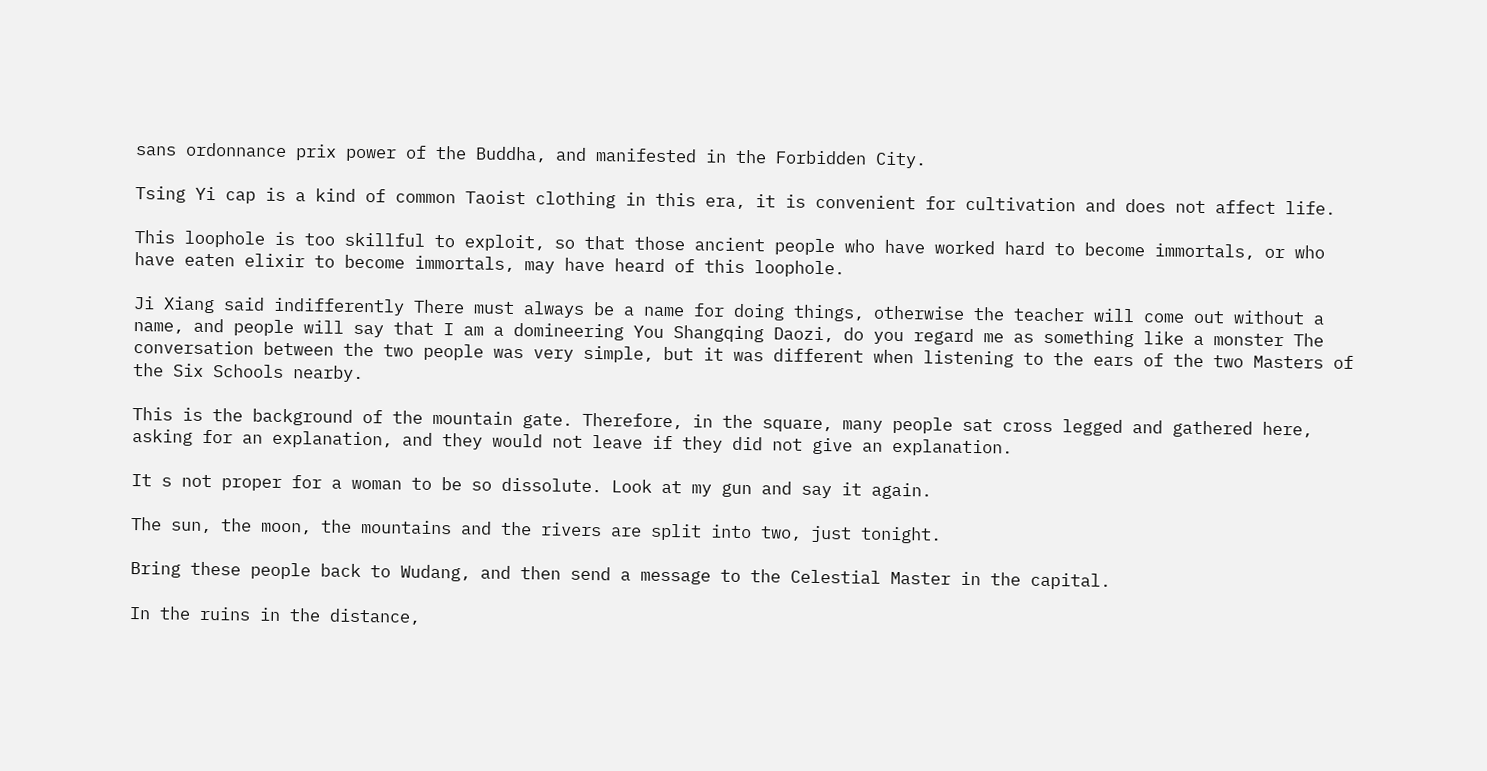sans ordonnance prix power of the Buddha, and manifested in the Forbidden City.

Tsing Yi cap is a kind of common Taoist clothing in this era, it is convenient for cultivation and does not affect life.

This loophole is too skillful to exploit, so that those ancient people who have worked hard to become immortals, or who have eaten elixir to become immortals, may have heard of this loophole.

Ji Xiang said indifferently There must always be a name for doing things, otherwise the teacher will come out without a name, and people will say that I am a domineering You Shangqing Daozi, do you regard me as something like a monster The conversation between the two people was very simple, but it was different when listening to the ears of the two Masters of the Six Schools nearby.

This is the background of the mountain gate. Therefore, in the square, many people sat cross legged and gathered here, asking for an explanation, and they would not leave if they did not give an explanation.

It s not proper for a woman to be so dissolute. Look at my gun and say it again.

The sun, the moon, the mountains and the rivers are split into two, just tonight.

Bring these people back to Wudang, and then send a message to the Celestial Master in the capital.

In the ruins in the distance,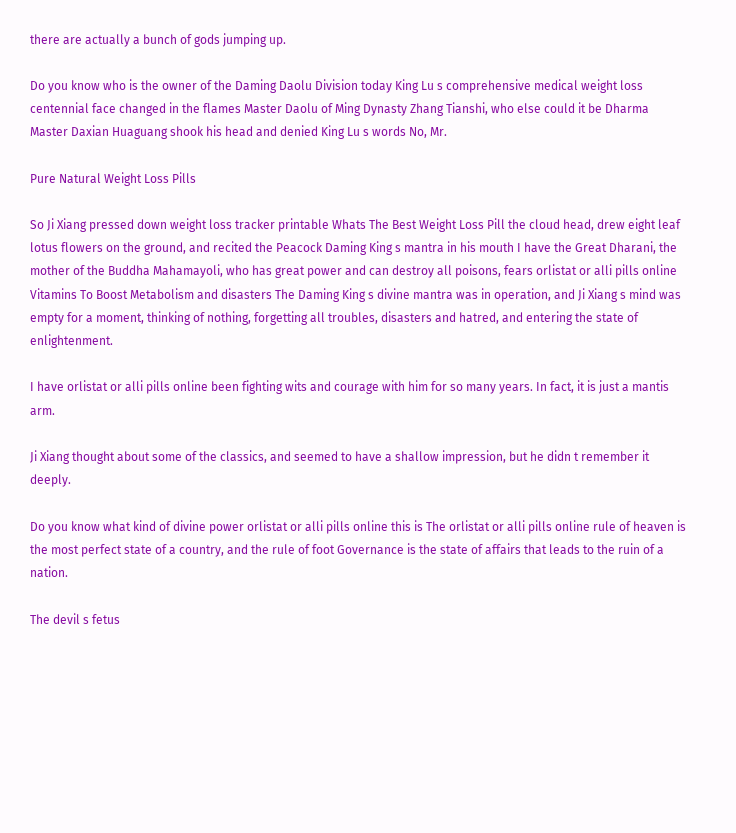there are actually a bunch of gods jumping up.

Do you know who is the owner of the Daming Daolu Division today King Lu s comprehensive medical weight loss centennial face changed in the flames Master Daolu of Ming Dynasty Zhang Tianshi, who else could it be Dharma Master Daxian Huaguang shook his head and denied King Lu s words No, Mr.

Pure Natural Weight Loss Pills

So Ji Xiang pressed down weight loss tracker printable Whats The Best Weight Loss Pill the cloud head, drew eight leaf lotus flowers on the ground, and recited the Peacock Daming King s mantra in his mouth I have the Great Dharani, the mother of the Buddha Mahamayoli, who has great power and can destroy all poisons, fears orlistat or alli pills online Vitamins To Boost Metabolism and disasters The Daming King s divine mantra was in operation, and Ji Xiang s mind was empty for a moment, thinking of nothing, forgetting all troubles, disasters and hatred, and entering the state of enlightenment.

I have orlistat or alli pills online been fighting wits and courage with him for so many years. In fact, it is just a mantis arm.

Ji Xiang thought about some of the classics, and seemed to have a shallow impression, but he didn t remember it deeply.

Do you know what kind of divine power orlistat or alli pills online this is The orlistat or alli pills online rule of heaven is the most perfect state of a country, and the rule of foot Governance is the state of affairs that leads to the ruin of a nation.

The devil s fetus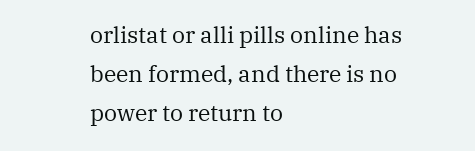orlistat or alli pills online has been formed, and there is no power to return to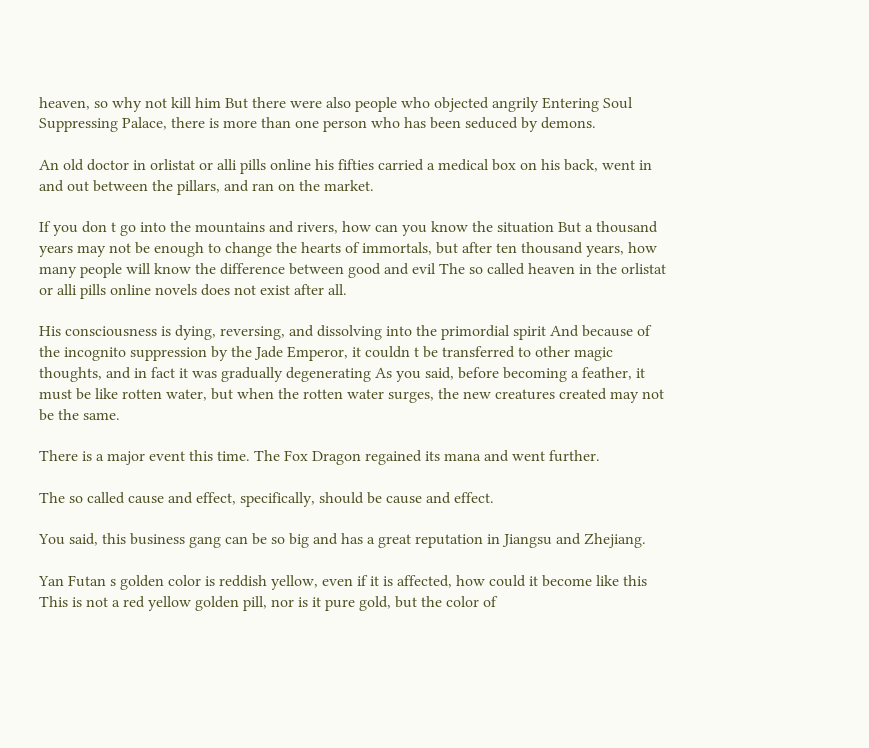heaven, so why not kill him But there were also people who objected angrily Entering Soul Suppressing Palace, there is more than one person who has been seduced by demons.

An old doctor in orlistat or alli pills online his fifties carried a medical box on his back, went in and out between the pillars, and ran on the market.

If you don t go into the mountains and rivers, how can you know the situation But a thousand years may not be enough to change the hearts of immortals, but after ten thousand years, how many people will know the difference between good and evil The so called heaven in the orlistat or alli pills online novels does not exist after all.

His consciousness is dying, reversing, and dissolving into the primordial spirit And because of the incognito suppression by the Jade Emperor, it couldn t be transferred to other magic thoughts, and in fact it was gradually degenerating As you said, before becoming a feather, it must be like rotten water, but when the rotten water surges, the new creatures created may not be the same.

There is a major event this time. The Fox Dragon regained its mana and went further.

The so called cause and effect, specifically, should be cause and effect.

You said, this business gang can be so big and has a great reputation in Jiangsu and Zhejiang.

Yan Futan s golden color is reddish yellow, even if it is affected, how could it become like this This is not a red yellow golden pill, nor is it pure gold, but the color of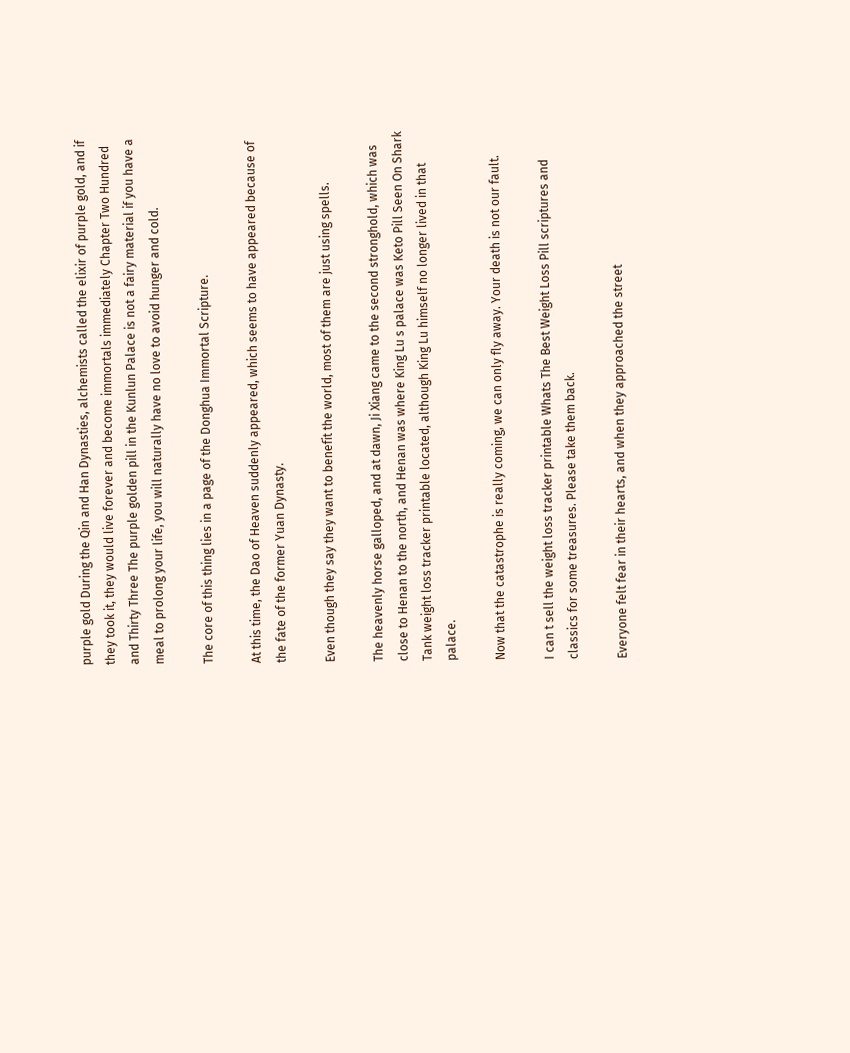purple gold During the Qin and Han Dynasties, alchemists called the elixir of purple gold, and if they took it, they would live forever and become immortals immediately Chapter Two Hundred and Thirty Three The purple golden pill in the Kunlun Palace is not a fairy material if you have a meal to prolong your life, you will naturally have no love to avoid hunger and cold.

The core of this thing lies in a page of the Donghua Immortal Scripture.

At this time, the Dao of Heaven suddenly appeared, which seems to have appeared because of the fate of the former Yuan Dynasty.

Even though they say they want to benefit the world, most of them are just using spells.

The heavenly horse galloped, and at dawn, Ji Xiang came to the second stronghold, which was close to Henan to the north, and Henan was where King Lu s palace was Keto Pill Seen On Shark Tank weight loss tracker printable located, although King Lu himself no longer lived in that palace.

Now that the catastrophe is really coming, we can only fly away. Your death is not our fault.

I can t sell the weight loss tracker printable Whats The Best Weight Loss Pill scriptures and classics for some treasures. Please take them back.

Everyone felt fear in their hearts, and when they approached the street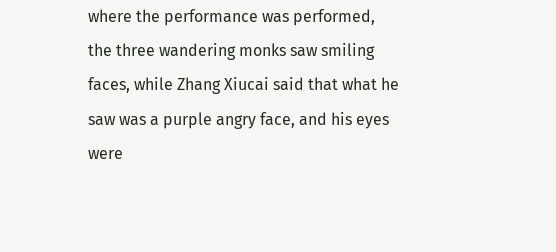where the performance was performed, the three wandering monks saw smiling faces, while Zhang Xiucai said that what he saw was a purple angry face, and his eyes were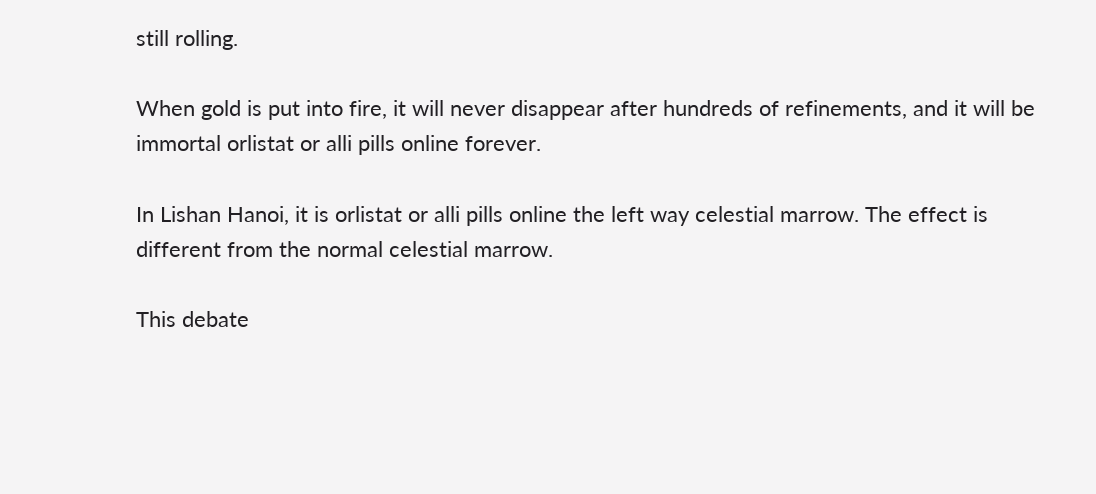still rolling.

When gold is put into fire, it will never disappear after hundreds of refinements, and it will be immortal orlistat or alli pills online forever.

In Lishan Hanoi, it is orlistat or alli pills online the left way celestial marrow. The effect is different from the normal celestial marrow.

This debate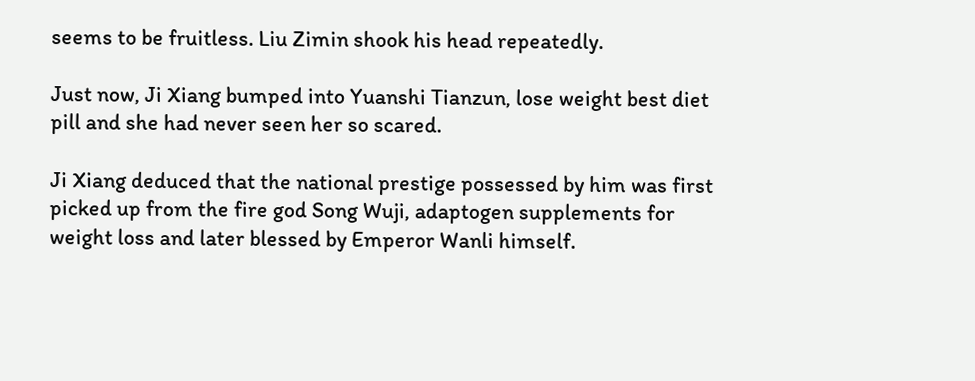seems to be fruitless. Liu Zimin shook his head repeatedly.

Just now, Ji Xiang bumped into Yuanshi Tianzun, lose weight best diet pill and she had never seen her so scared.

Ji Xiang deduced that the national prestige possessed by him was first picked up from the fire god Song Wuji, adaptogen supplements for weight loss and later blessed by Emperor Wanli himself.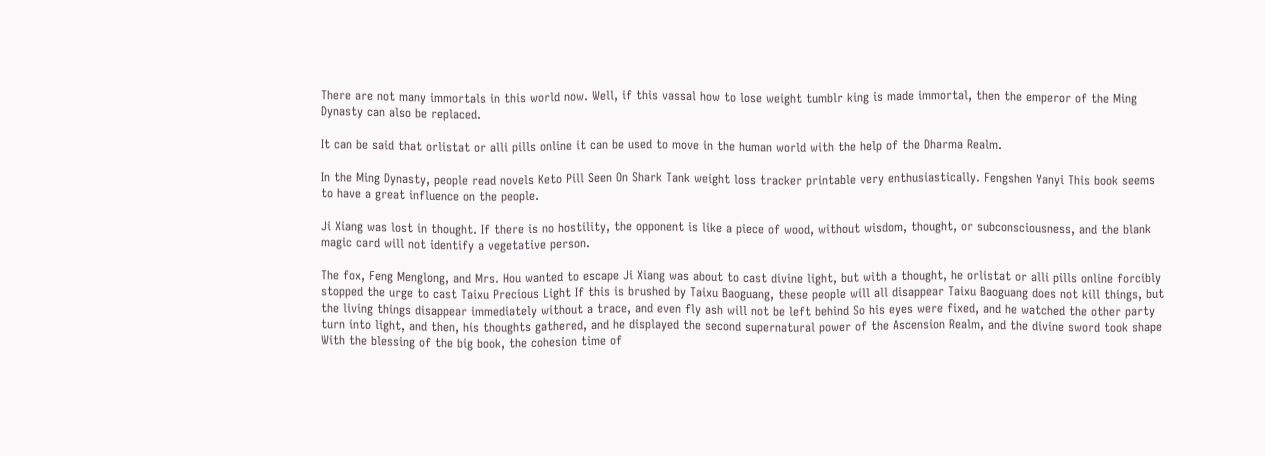There are not many immortals in this world now. Well, if this vassal how to lose weight tumblr king is made immortal, then the emperor of the Ming Dynasty can also be replaced.

It can be said that orlistat or alli pills online it can be used to move in the human world with the help of the Dharma Realm.

In the Ming Dynasty, people read novels Keto Pill Seen On Shark Tank weight loss tracker printable very enthusiastically. Fengshen Yanyi This book seems to have a great influence on the people.

Ji Xiang was lost in thought. If there is no hostility, the opponent is like a piece of wood, without wisdom, thought, or subconsciousness, and the blank magic card will not identify a vegetative person.

The fox, Feng Menglong, and Mrs. Hou wanted to escape Ji Xiang was about to cast divine light, but with a thought, he orlistat or alli pills online forcibly stopped the urge to cast Taixu Precious Light If this is brushed by Taixu Baoguang, these people will all disappear Taixu Baoguang does not kill things, but the living things disappear immediately without a trace, and even fly ash will not be left behind So his eyes were fixed, and he watched the other party turn into light, and then, his thoughts gathered, and he displayed the second supernatural power of the Ascension Realm, and the divine sword took shape With the blessing of the big book, the cohesion time of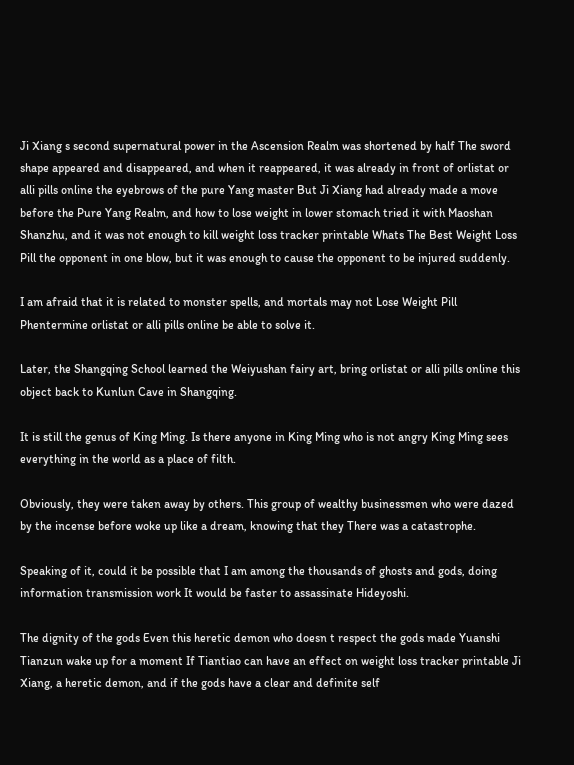Ji Xiang s second supernatural power in the Ascension Realm was shortened by half The sword shape appeared and disappeared, and when it reappeared, it was already in front of orlistat or alli pills online the eyebrows of the pure Yang master But Ji Xiang had already made a move before the Pure Yang Realm, and how to lose weight in lower stomach tried it with Maoshan Shanzhu, and it was not enough to kill weight loss tracker printable Whats The Best Weight Loss Pill the opponent in one blow, but it was enough to cause the opponent to be injured suddenly.

I am afraid that it is related to monster spells, and mortals may not Lose Weight Pill Phentermine orlistat or alli pills online be able to solve it.

Later, the Shangqing School learned the Weiyushan fairy art, bring orlistat or alli pills online this object back to Kunlun Cave in Shangqing.

It is still the genus of King Ming. Is there anyone in King Ming who is not angry King Ming sees everything in the world as a place of filth.

Obviously, they were taken away by others. This group of wealthy businessmen who were dazed by the incense before woke up like a dream, knowing that they There was a catastrophe.

Speaking of it, could it be possible that I am among the thousands of ghosts and gods, doing information transmission work It would be faster to assassinate Hideyoshi.

The dignity of the gods Even this heretic demon who doesn t respect the gods made Yuanshi Tianzun wake up for a moment If Tiantiao can have an effect on weight loss tracker printable Ji Xiang, a heretic demon, and if the gods have a clear and definite self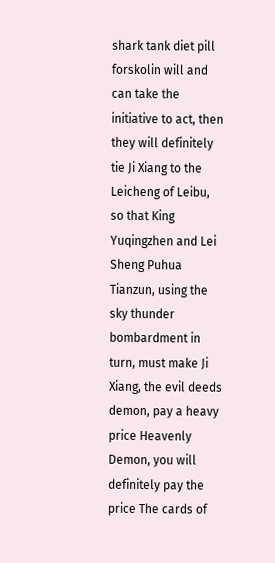shark tank diet pill forskolin will and can take the initiative to act, then they will definitely tie Ji Xiang to the Leicheng of Leibu, so that King Yuqingzhen and Lei Sheng Puhua Tianzun, using the sky thunder bombardment in turn, must make Ji Xiang, the evil deeds demon, pay a heavy price Heavenly Demon, you will definitely pay the price The cards of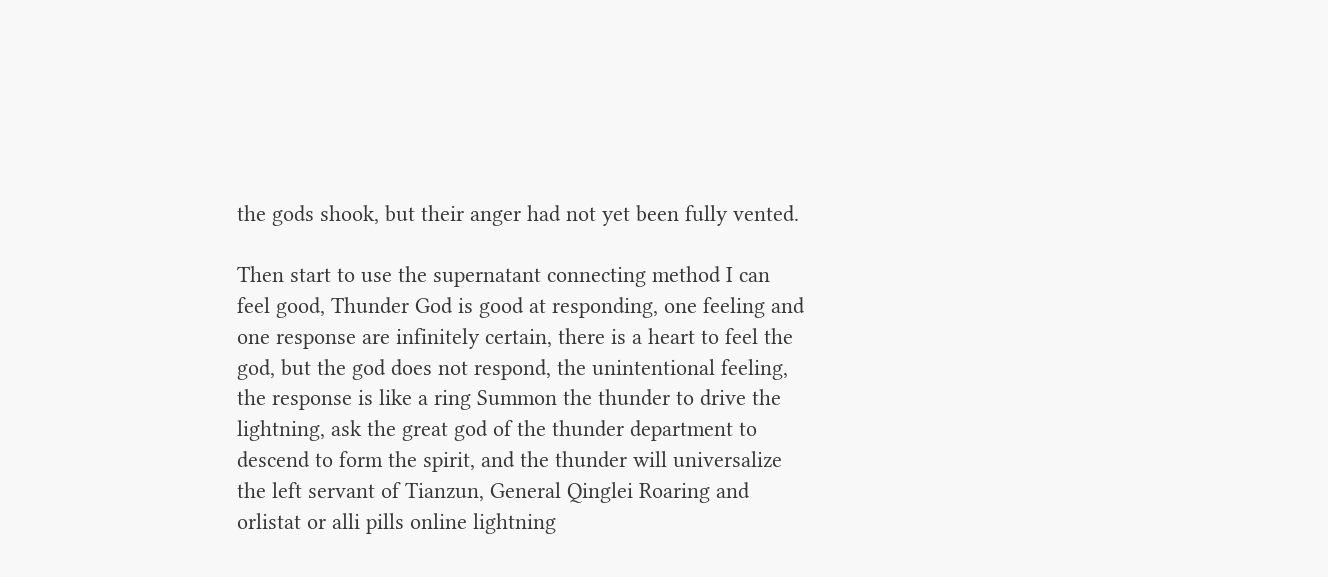the gods shook, but their anger had not yet been fully vented.

Then start to use the supernatant connecting method I can feel good, Thunder God is good at responding, one feeling and one response are infinitely certain, there is a heart to feel the god, but the god does not respond, the unintentional feeling, the response is like a ring Summon the thunder to drive the lightning, ask the great god of the thunder department to descend to form the spirit, and the thunder will universalize the left servant of Tianzun, General Qinglei Roaring and orlistat or alli pills online lightning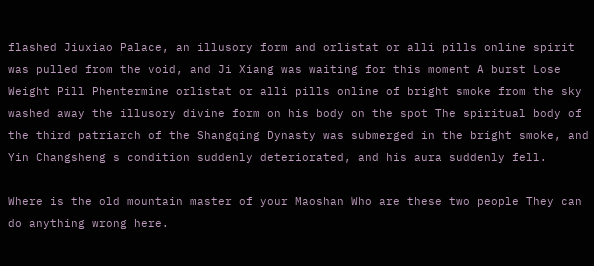flashed Jiuxiao Palace, an illusory form and orlistat or alli pills online spirit was pulled from the void, and Ji Xiang was waiting for this moment A burst Lose Weight Pill Phentermine orlistat or alli pills online of bright smoke from the sky washed away the illusory divine form on his body on the spot The spiritual body of the third patriarch of the Shangqing Dynasty was submerged in the bright smoke, and Yin Changsheng s condition suddenly deteriorated, and his aura suddenly fell.

Where is the old mountain master of your Maoshan Who are these two people They can do anything wrong here.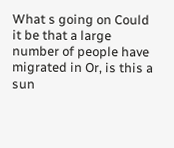What s going on Could it be that a large number of people have migrated in Or, is this a sun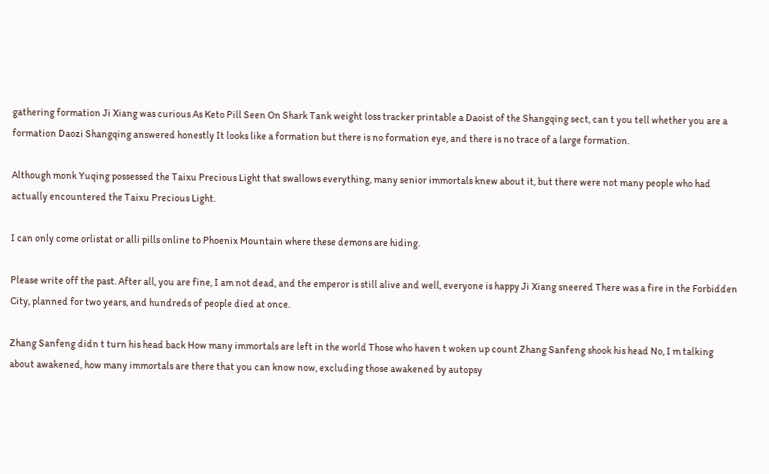gathering formation Ji Xiang was curious As Keto Pill Seen On Shark Tank weight loss tracker printable a Daoist of the Shangqing sect, can t you tell whether you are a formation Daozi Shangqing answered honestly It looks like a formation but there is no formation eye, and there is no trace of a large formation.

Although monk Yuqing possessed the Taixu Precious Light that swallows everything, many senior immortals knew about it, but there were not many people who had actually encountered the Taixu Precious Light.

I can only come orlistat or alli pills online to Phoenix Mountain where these demons are hiding.

Please write off the past. After all, you are fine, I am not dead, and the emperor is still alive and well, everyone is happy Ji Xiang sneered There was a fire in the Forbidden City, planned for two years, and hundreds of people died at once.

Zhang Sanfeng didn t turn his head back How many immortals are left in the world Those who haven t woken up count Zhang Sanfeng shook his head No, I m talking about awakened, how many immortals are there that you can know now, excluding those awakened by autopsy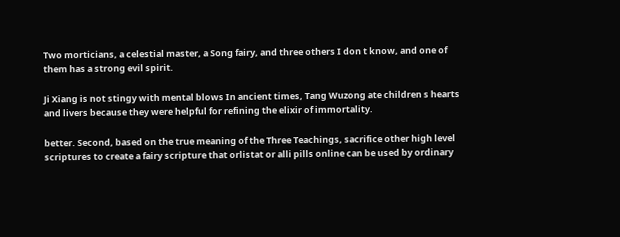Two morticians, a celestial master, a Song fairy, and three others I don t know, and one of them has a strong evil spirit.

Ji Xiang is not stingy with mental blows In ancient times, Tang Wuzong ate children s hearts and livers because they were helpful for refining the elixir of immortality.

better. Second, based on the true meaning of the Three Teachings, sacrifice other high level scriptures to create a fairy scripture that orlistat or alli pills online can be used by ordinary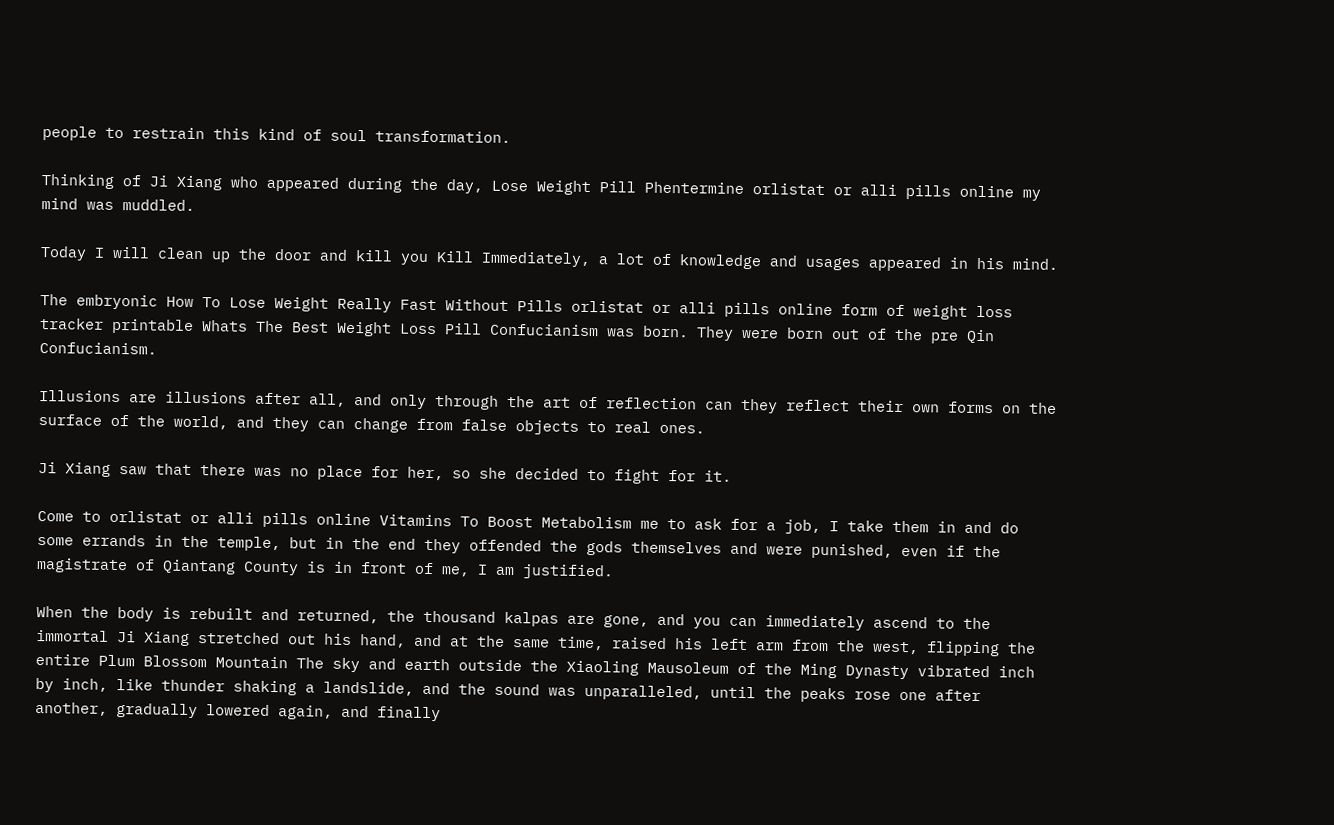people to restrain this kind of soul transformation.

Thinking of Ji Xiang who appeared during the day, Lose Weight Pill Phentermine orlistat or alli pills online my mind was muddled.

Today I will clean up the door and kill you Kill Immediately, a lot of knowledge and usages appeared in his mind.

The embryonic How To Lose Weight Really Fast Without Pills orlistat or alli pills online form of weight loss tracker printable Whats The Best Weight Loss Pill Confucianism was born. They were born out of the pre Qin Confucianism.

Illusions are illusions after all, and only through the art of reflection can they reflect their own forms on the surface of the world, and they can change from false objects to real ones.

Ji Xiang saw that there was no place for her, so she decided to fight for it.

Come to orlistat or alli pills online Vitamins To Boost Metabolism me to ask for a job, I take them in and do some errands in the temple, but in the end they offended the gods themselves and were punished, even if the magistrate of Qiantang County is in front of me, I am justified.

When the body is rebuilt and returned, the thousand kalpas are gone, and you can immediately ascend to the immortal Ji Xiang stretched out his hand, and at the same time, raised his left arm from the west, flipping the entire Plum Blossom Mountain The sky and earth outside the Xiaoling Mausoleum of the Ming Dynasty vibrated inch by inch, like thunder shaking a landslide, and the sound was unparalleled, until the peaks rose one after another, gradually lowered again, and finally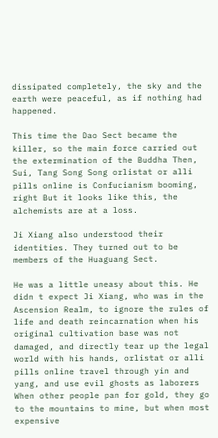dissipated completely, the sky and the earth were peaceful, as if nothing had happened.

This time the Dao Sect became the killer, so the main force carried out the extermination of the Buddha Then, Sui, Tang Song Song orlistat or alli pills online is Confucianism booming, right But it looks like this, the alchemists are at a loss.

Ji Xiang also understood their identities. They turned out to be members of the Huaguang Sect.

He was a little uneasy about this. He didn t expect Ji Xiang, who was in the Ascension Realm, to ignore the rules of life and death reincarnation when his original cultivation base was not damaged, and directly tear up the legal world with his hands, orlistat or alli pills online travel through yin and yang, and use evil ghosts as laborers When other people pan for gold, they go to the mountains to mine, but when most expensive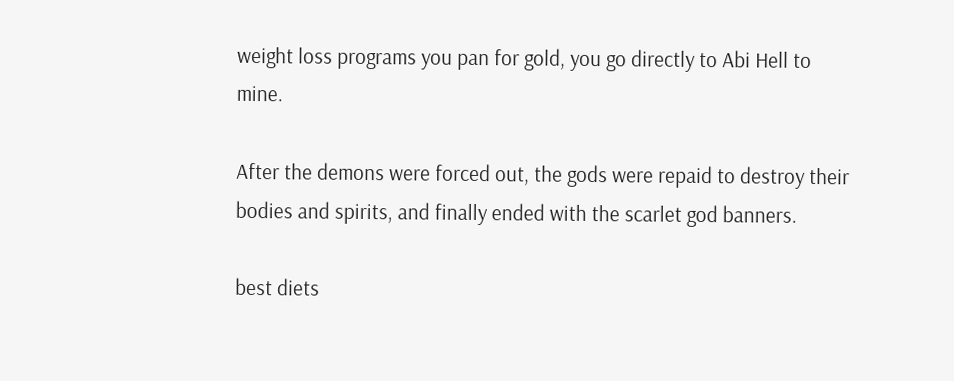weight loss programs you pan for gold, you go directly to Abi Hell to mine.

After the demons were forced out, the gods were repaid to destroy their bodies and spirits, and finally ended with the scarlet god banners.

best diets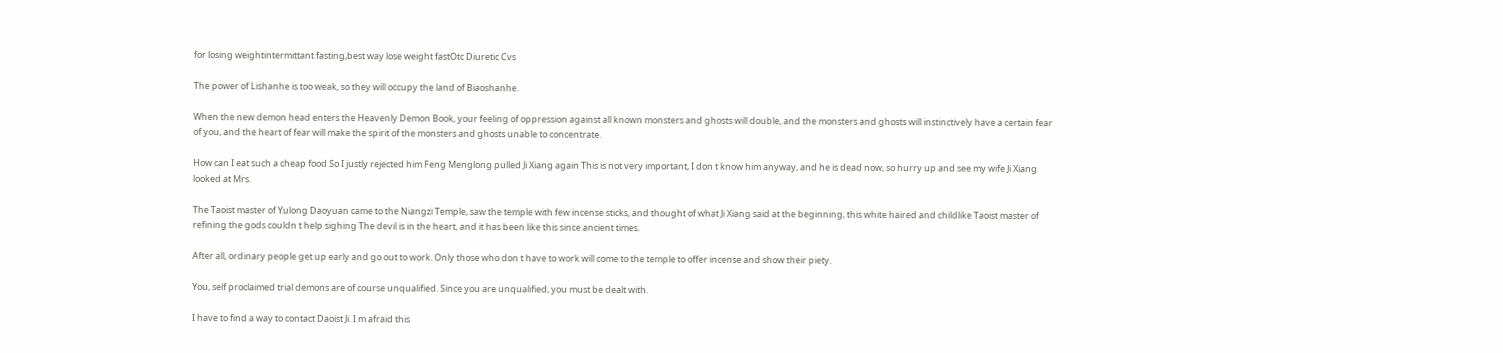for losing weightintermittant fasting,best way lose weight fastOtc Diuretic Cvs

The power of Lishanhe is too weak, so they will occupy the land of Biaoshanhe.

When the new demon head enters the Heavenly Demon Book, your feeling of oppression against all known monsters and ghosts will double, and the monsters and ghosts will instinctively have a certain fear of you, and the heart of fear will make the spirit of the monsters and ghosts unable to concentrate.

How can I eat such a cheap food So I justly rejected him Feng Menglong pulled Ji Xiang again This is not very important, I don t know him anyway, and he is dead now, so hurry up and see my wife Ji Xiang looked at Mrs.

The Taoist master of Yulong Daoyuan came to the Niangzi Temple, saw the temple with few incense sticks, and thought of what Ji Xiang said at the beginning, this white haired and childlike Taoist master of refining the gods couldn t help sighing The devil is in the heart, and it has been like this since ancient times.

After all, ordinary people get up early and go out to work. Only those who don t have to work will come to the temple to offer incense and show their piety.

You, self proclaimed trial demons are of course unqualified. Since you are unqualified, you must be dealt with.

I have to find a way to contact Daoist Ji. I m afraid this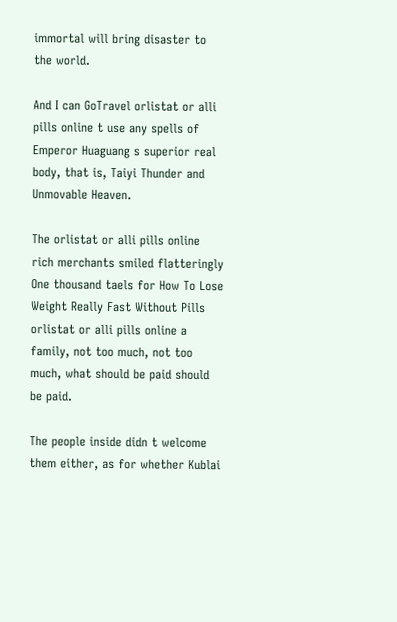immortal will bring disaster to the world.

And I can GoTravel orlistat or alli pills online t use any spells of Emperor Huaguang s superior real body, that is, Taiyi Thunder and Unmovable Heaven.

The orlistat or alli pills online rich merchants smiled flatteringly One thousand taels for How To Lose Weight Really Fast Without Pills orlistat or alli pills online a family, not too much, not too much, what should be paid should be paid.

The people inside didn t welcome them either, as for whether Kublai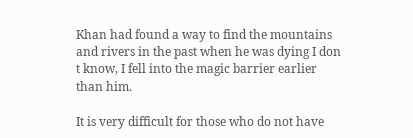Khan had found a way to find the mountains and rivers in the past when he was dying I don t know, I fell into the magic barrier earlier than him.

It is very difficult for those who do not have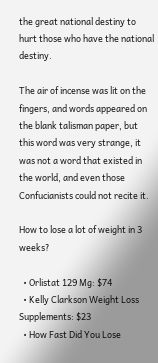the great national destiny to hurt those who have the national destiny.

The air of incense was lit on the fingers, and words appeared on the blank talisman paper, but this word was very strange, it was not a word that existed in the world, and even those Confucianists could not recite it.

How to lose a lot of weight in 3 weeks?

  • Orlistat 129 Mg: $74
  • Kelly Clarkson Weight Loss Supplements: $23
  • How Fast Did You Lose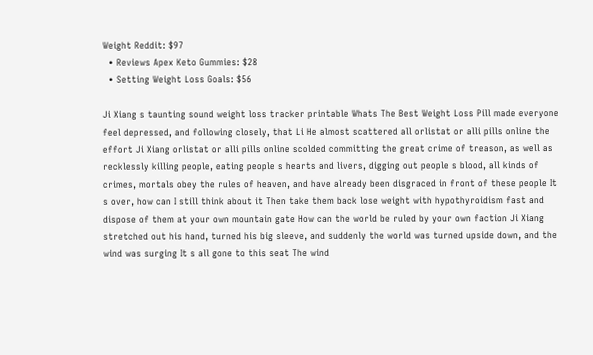Weight Reddit: $97
  • Reviews Apex Keto Gummies: $28
  • Setting Weight Loss Goals: $56

Ji Xiang s taunting sound weight loss tracker printable Whats The Best Weight Loss Pill made everyone feel depressed, and following closely, that Li He almost scattered all orlistat or alli pills online the effort Ji Xiang orlistat or alli pills online scolded committing the great crime of treason, as well as recklessly killing people, eating people s hearts and livers, digging out people s blood, all kinds of crimes, mortals obey the rules of heaven, and have already been disgraced in front of these people It s over, how can I still think about it Then take them back lose weight with hypothyroidism fast and dispose of them at your own mountain gate How can the world be ruled by your own faction Ji Xiang stretched out his hand, turned his big sleeve, and suddenly the world was turned upside down, and the wind was surging It s all gone to this seat The wind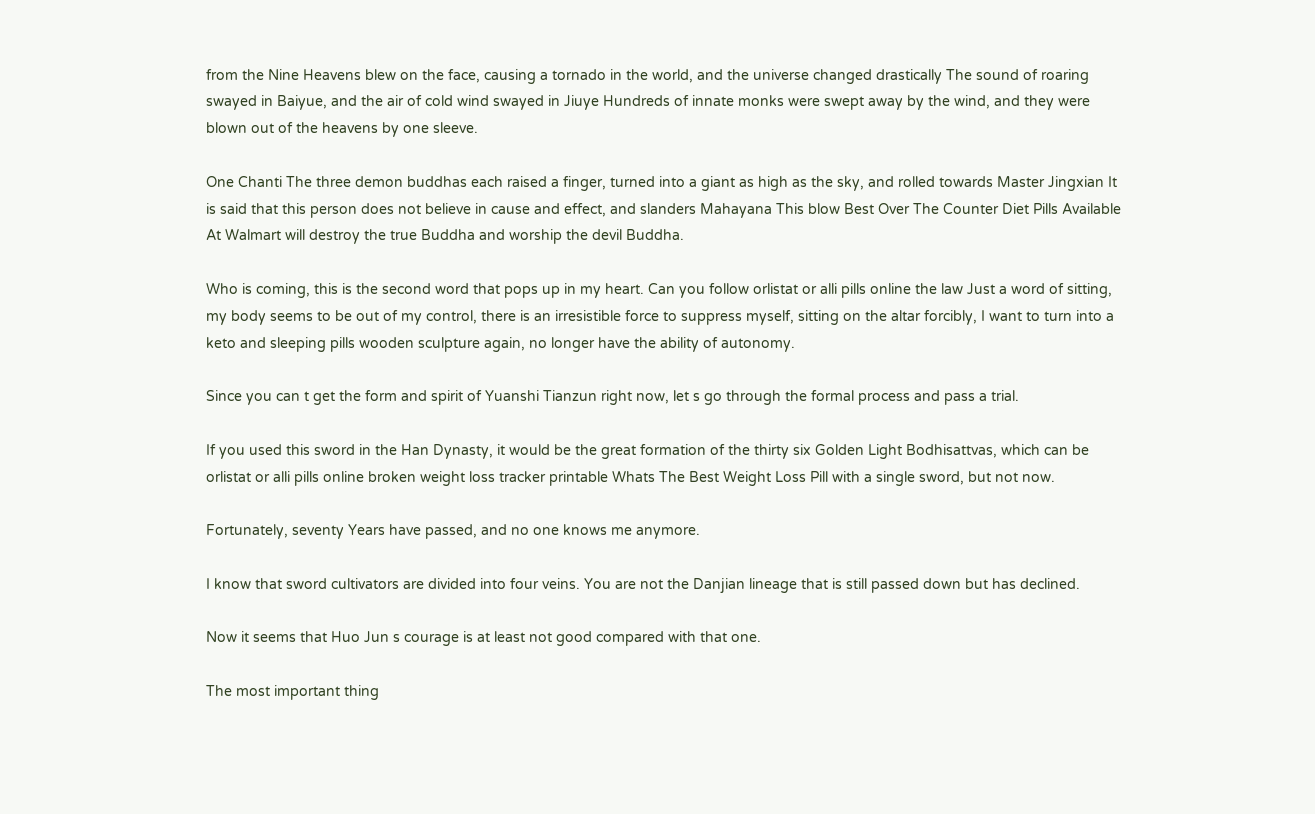from the Nine Heavens blew on the face, causing a tornado in the world, and the universe changed drastically The sound of roaring swayed in Baiyue, and the air of cold wind swayed in Jiuye Hundreds of innate monks were swept away by the wind, and they were blown out of the heavens by one sleeve.

One Chanti The three demon buddhas each raised a finger, turned into a giant as high as the sky, and rolled towards Master Jingxian It is said that this person does not believe in cause and effect, and slanders Mahayana This blow Best Over The Counter Diet Pills Available At Walmart will destroy the true Buddha and worship the devil Buddha.

Who is coming, this is the second word that pops up in my heart. Can you follow orlistat or alli pills online the law Just a word of sitting, my body seems to be out of my control, there is an irresistible force to suppress myself, sitting on the altar forcibly, I want to turn into a keto and sleeping pills wooden sculpture again, no longer have the ability of autonomy.

Since you can t get the form and spirit of Yuanshi Tianzun right now, let s go through the formal process and pass a trial.

If you used this sword in the Han Dynasty, it would be the great formation of the thirty six Golden Light Bodhisattvas, which can be orlistat or alli pills online broken weight loss tracker printable Whats The Best Weight Loss Pill with a single sword, but not now.

Fortunately, seventy Years have passed, and no one knows me anymore.

I know that sword cultivators are divided into four veins. You are not the Danjian lineage that is still passed down but has declined.

Now it seems that Huo Jun s courage is at least not good compared with that one.

The most important thing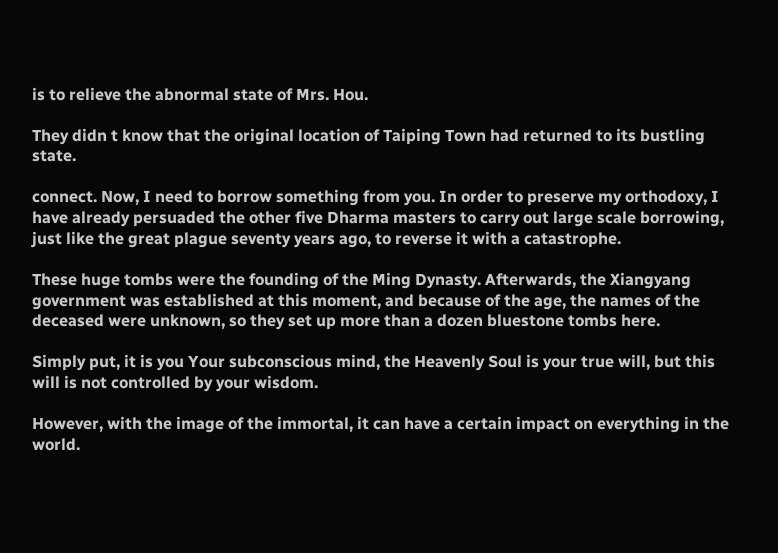is to relieve the abnormal state of Mrs. Hou.

They didn t know that the original location of Taiping Town had returned to its bustling state.

connect. Now, I need to borrow something from you. In order to preserve my orthodoxy, I have already persuaded the other five Dharma masters to carry out large scale borrowing, just like the great plague seventy years ago, to reverse it with a catastrophe.

These huge tombs were the founding of the Ming Dynasty. Afterwards, the Xiangyang government was established at this moment, and because of the age, the names of the deceased were unknown, so they set up more than a dozen bluestone tombs here.

Simply put, it is you Your subconscious mind, the Heavenly Soul is your true will, but this will is not controlled by your wisdom.

However, with the image of the immortal, it can have a certain impact on everything in the world.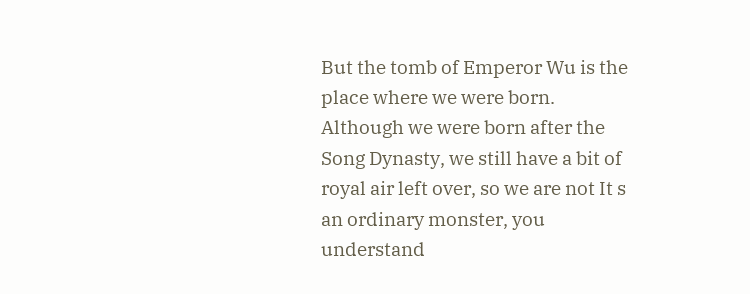But the tomb of Emperor Wu is the place where we were born. Although we were born after the Song Dynasty, we still have a bit of royal air left over, so we are not It s an ordinary monster, you understand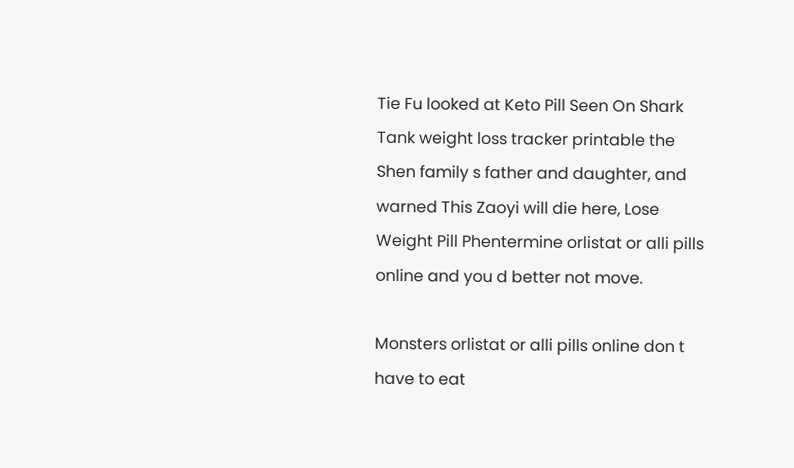Tie Fu looked at Keto Pill Seen On Shark Tank weight loss tracker printable the Shen family s father and daughter, and warned This Zaoyi will die here, Lose Weight Pill Phentermine orlistat or alli pills online and you d better not move.

Monsters orlistat or alli pills online don t have to eat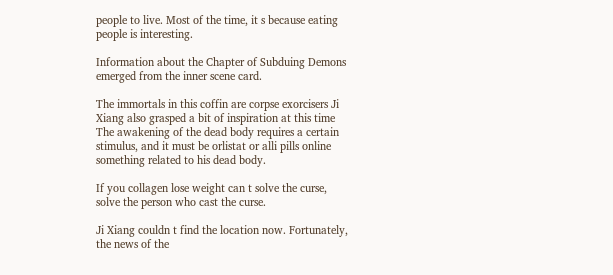people to live. Most of the time, it s because eating people is interesting.

Information about the Chapter of Subduing Demons emerged from the inner scene card.

The immortals in this coffin are corpse exorcisers Ji Xiang also grasped a bit of inspiration at this time The awakening of the dead body requires a certain stimulus, and it must be orlistat or alli pills online something related to his dead body.

If you collagen lose weight can t solve the curse, solve the person who cast the curse.

Ji Xiang couldn t find the location now. Fortunately, the news of the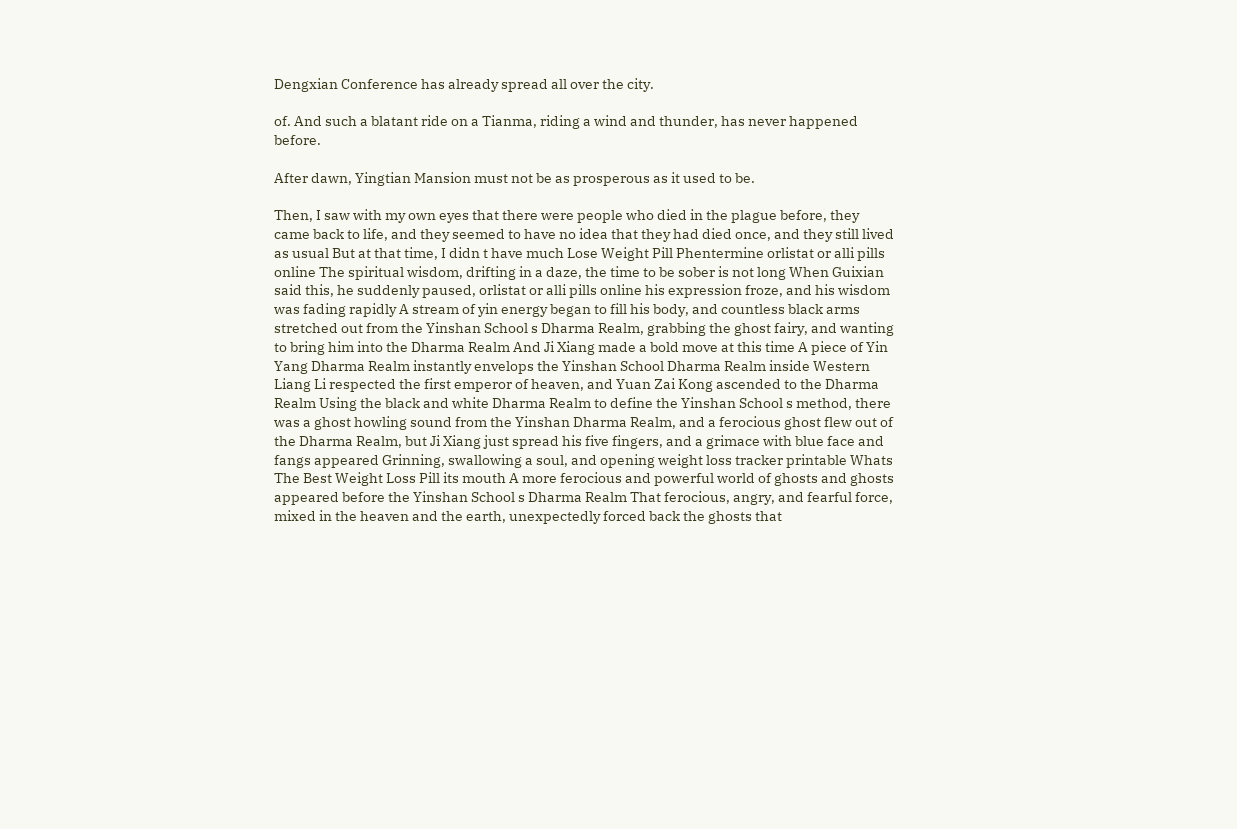Dengxian Conference has already spread all over the city.

of. And such a blatant ride on a Tianma, riding a wind and thunder, has never happened before.

After dawn, Yingtian Mansion must not be as prosperous as it used to be.

Then, I saw with my own eyes that there were people who died in the plague before, they came back to life, and they seemed to have no idea that they had died once, and they still lived as usual But at that time, I didn t have much Lose Weight Pill Phentermine orlistat or alli pills online The spiritual wisdom, drifting in a daze, the time to be sober is not long When Guixian said this, he suddenly paused, orlistat or alli pills online his expression froze, and his wisdom was fading rapidly A stream of yin energy began to fill his body, and countless black arms stretched out from the Yinshan School s Dharma Realm, grabbing the ghost fairy, and wanting to bring him into the Dharma Realm And Ji Xiang made a bold move at this time A piece of Yin Yang Dharma Realm instantly envelops the Yinshan School Dharma Realm inside Western Liang Li respected the first emperor of heaven, and Yuan Zai Kong ascended to the Dharma Realm Using the black and white Dharma Realm to define the Yinshan School s method, there was a ghost howling sound from the Yinshan Dharma Realm, and a ferocious ghost flew out of the Dharma Realm, but Ji Xiang just spread his five fingers, and a grimace with blue face and fangs appeared Grinning, swallowing a soul, and opening weight loss tracker printable Whats The Best Weight Loss Pill its mouth A more ferocious and powerful world of ghosts and ghosts appeared before the Yinshan School s Dharma Realm That ferocious, angry, and fearful force, mixed in the heaven and the earth, unexpectedly forced back the ghosts that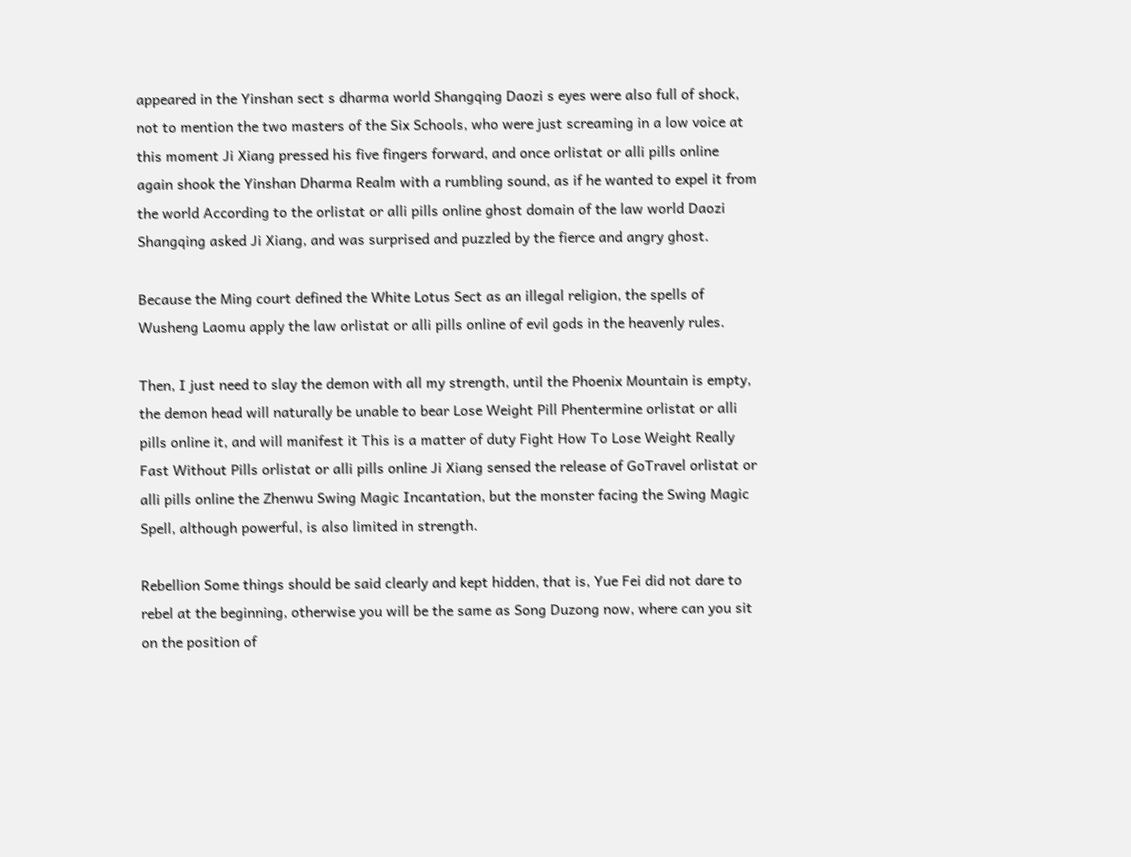appeared in the Yinshan sect s dharma world Shangqing Daozi s eyes were also full of shock, not to mention the two masters of the Six Schools, who were just screaming in a low voice at this moment Ji Xiang pressed his five fingers forward, and once orlistat or alli pills online again shook the Yinshan Dharma Realm with a rumbling sound, as if he wanted to expel it from the world According to the orlistat or alli pills online ghost domain of the law world Daozi Shangqing asked Ji Xiang, and was surprised and puzzled by the fierce and angry ghost.

Because the Ming court defined the White Lotus Sect as an illegal religion, the spells of Wusheng Laomu apply the law orlistat or alli pills online of evil gods in the heavenly rules.

Then, I just need to slay the demon with all my strength, until the Phoenix Mountain is empty, the demon head will naturally be unable to bear Lose Weight Pill Phentermine orlistat or alli pills online it, and will manifest it This is a matter of duty Fight How To Lose Weight Really Fast Without Pills orlistat or alli pills online Ji Xiang sensed the release of GoTravel orlistat or alli pills online the Zhenwu Swing Magic Incantation, but the monster facing the Swing Magic Spell, although powerful, is also limited in strength.

Rebellion Some things should be said clearly and kept hidden, that is, Yue Fei did not dare to rebel at the beginning, otherwise you will be the same as Song Duzong now, where can you sit on the position of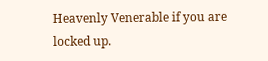Heavenly Venerable if you are locked up.